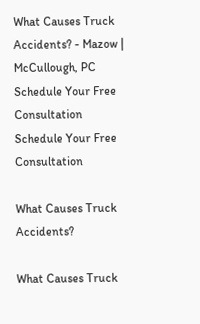What Causes Truck Accidents? - Mazow | McCullough, PC
Schedule Your Free Consultation
Schedule Your Free Consultation

What Causes Truck Accidents?

What Causes Truck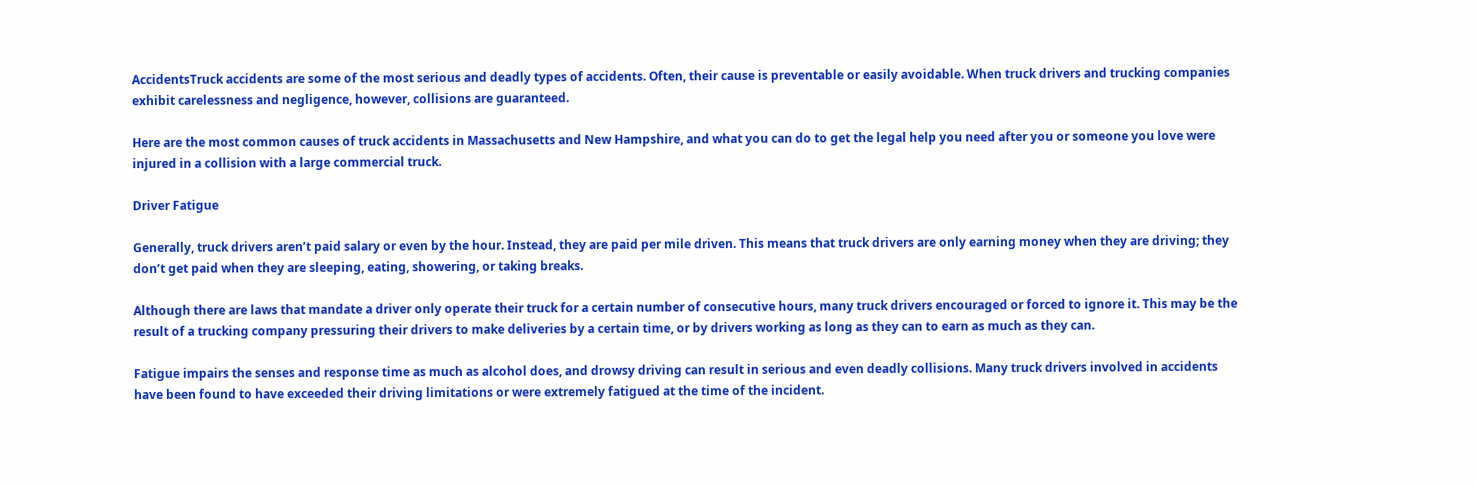AccidentsTruck accidents are some of the most serious and deadly types of accidents. Often, their cause is preventable or easily avoidable. When truck drivers and trucking companies exhibit carelessness and negligence, however, collisions are guaranteed.

Here are the most common causes of truck accidents in Massachusetts and New Hampshire, and what you can do to get the legal help you need after you or someone you love were injured in a collision with a large commercial truck.

Driver Fatigue

Generally, truck drivers aren’t paid salary or even by the hour. Instead, they are paid per mile driven. This means that truck drivers are only earning money when they are driving; they don’t get paid when they are sleeping, eating, showering, or taking breaks.

Although there are laws that mandate a driver only operate their truck for a certain number of consecutive hours, many truck drivers encouraged or forced to ignore it. This may be the result of a trucking company pressuring their drivers to make deliveries by a certain time, or by drivers working as long as they can to earn as much as they can.

Fatigue impairs the senses and response time as much as alcohol does, and drowsy driving can result in serious and even deadly collisions. Many truck drivers involved in accidents have been found to have exceeded their driving limitations or were extremely fatigued at the time of the incident.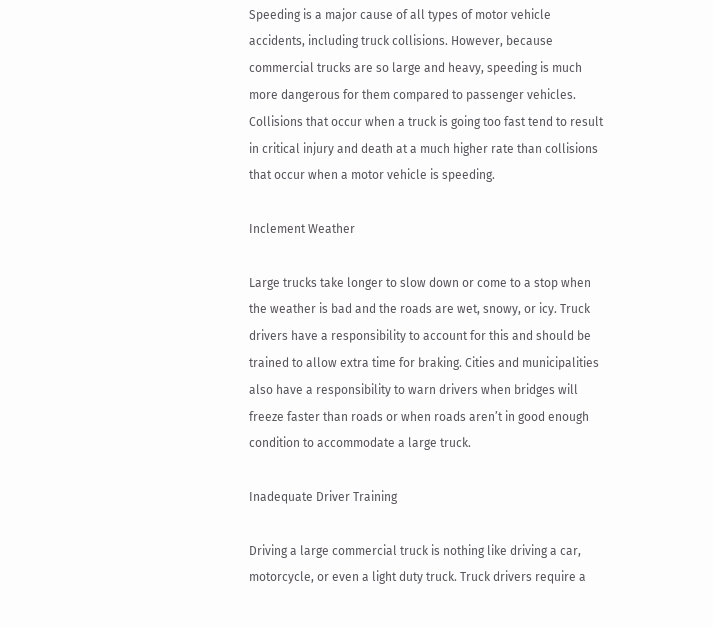Speeding is a major cause of all types of motor vehicle accidents, including truck collisions. However, because commercial trucks are so large and heavy, speeding is much more dangerous for them compared to passenger vehicles. Collisions that occur when a truck is going too fast tend to result in critical injury and death at a much higher rate than collisions that occur when a motor vehicle is speeding.

Inclement Weather

Large trucks take longer to slow down or come to a stop when the weather is bad and the roads are wet, snowy, or icy. Truck drivers have a responsibility to account for this and should be trained to allow extra time for braking. Cities and municipalities also have a responsibility to warn drivers when bridges will freeze faster than roads or when roads aren’t in good enough condition to accommodate a large truck.

Inadequate Driver Training

Driving a large commercial truck is nothing like driving a car, motorcycle, or even a light duty truck. Truck drivers require a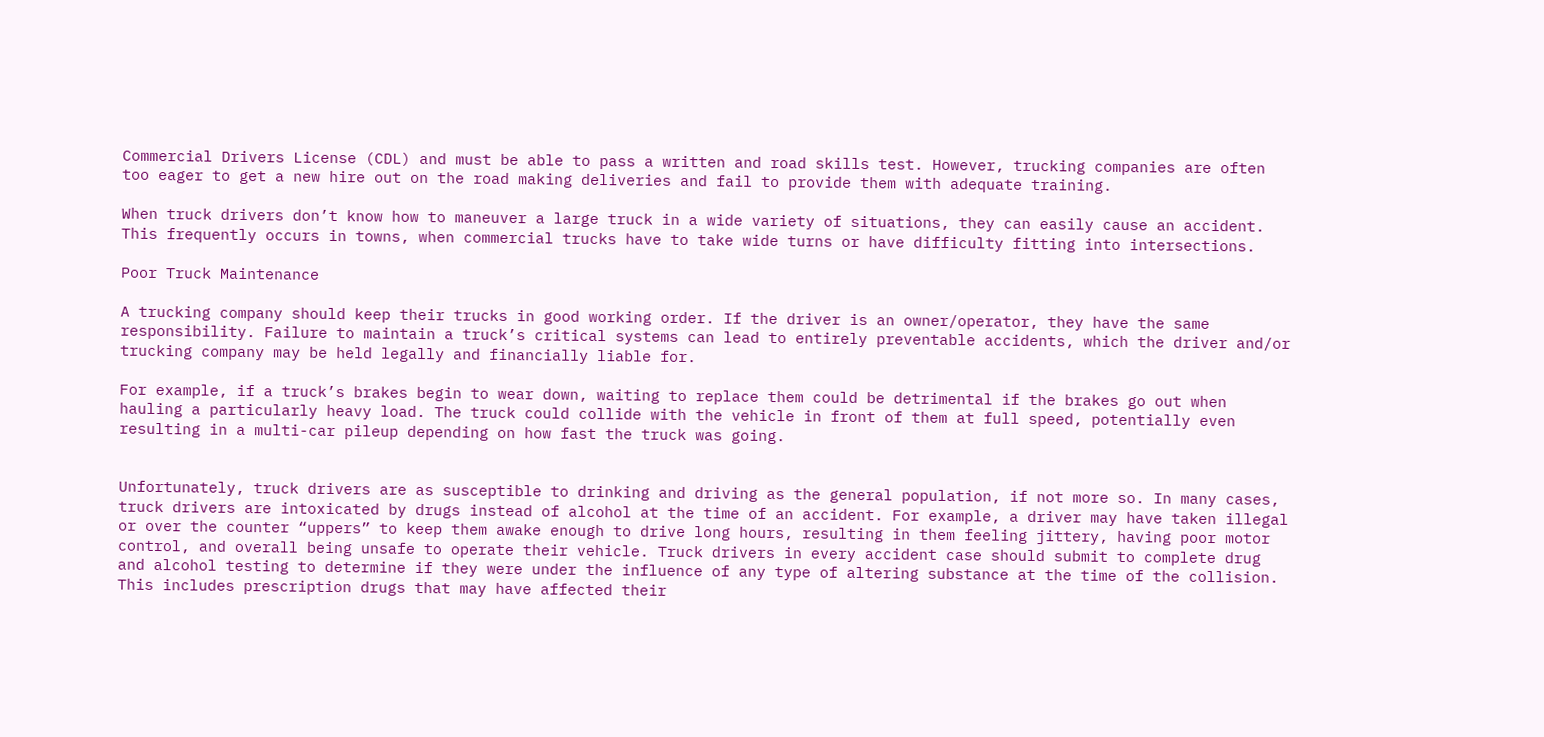Commercial Drivers License (CDL) and must be able to pass a written and road skills test. However, trucking companies are often too eager to get a new hire out on the road making deliveries and fail to provide them with adequate training.

When truck drivers don’t know how to maneuver a large truck in a wide variety of situations, they can easily cause an accident. This frequently occurs in towns, when commercial trucks have to take wide turns or have difficulty fitting into intersections.

Poor Truck Maintenance

A trucking company should keep their trucks in good working order. If the driver is an owner/operator, they have the same responsibility. Failure to maintain a truck’s critical systems can lead to entirely preventable accidents, which the driver and/or trucking company may be held legally and financially liable for.

For example, if a truck’s brakes begin to wear down, waiting to replace them could be detrimental if the brakes go out when hauling a particularly heavy load. The truck could collide with the vehicle in front of them at full speed, potentially even resulting in a multi-car pileup depending on how fast the truck was going.


Unfortunately, truck drivers are as susceptible to drinking and driving as the general population, if not more so. In many cases, truck drivers are intoxicated by drugs instead of alcohol at the time of an accident. For example, a driver may have taken illegal or over the counter “uppers” to keep them awake enough to drive long hours, resulting in them feeling jittery, having poor motor control, and overall being unsafe to operate their vehicle. Truck drivers in every accident case should submit to complete drug and alcohol testing to determine if they were under the influence of any type of altering substance at the time of the collision. This includes prescription drugs that may have affected their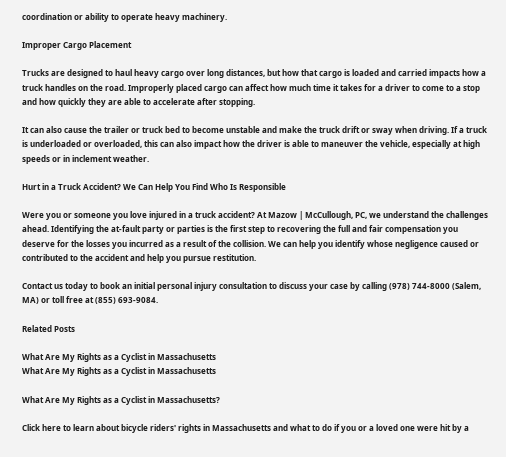coordination or ability to operate heavy machinery.

Improper Cargo Placement

Trucks are designed to haul heavy cargo over long distances, but how that cargo is loaded and carried impacts how a truck handles on the road. Improperly placed cargo can affect how much time it takes for a driver to come to a stop and how quickly they are able to accelerate after stopping.

It can also cause the trailer or truck bed to become unstable and make the truck drift or sway when driving. If a truck is underloaded or overloaded, this can also impact how the driver is able to maneuver the vehicle, especially at high speeds or in inclement weather.

Hurt in a Truck Accident? We Can Help You Find Who Is Responsible

Were you or someone you love injured in a truck accident? At Mazow | McCullough, PC, we understand the challenges ahead. Identifying the at-fault party or parties is the first step to recovering the full and fair compensation you deserve for the losses you incurred as a result of the collision. We can help you identify whose negligence caused or contributed to the accident and help you pursue restitution.

Contact us today to book an initial personal injury consultation to discuss your case by calling (978) 744-8000 (Salem, MA) or toll free at (855) 693-9084.

Related Posts

What Are My Rights as a Cyclist in Massachusetts
What Are My Rights as a Cyclist in Massachusetts

What Are My Rights as a Cyclist in Massachusetts?

Click here to learn about bicycle riders' rights in Massachusetts and what to do if you or a loved one were hit by a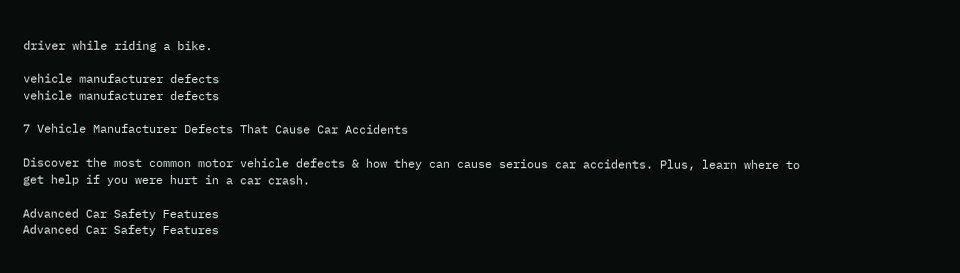driver while riding a bike.

vehicle manufacturer defects
vehicle manufacturer defects

7 Vehicle Manufacturer Defects That Cause Car Accidents

Discover the most common motor vehicle defects & how they can cause serious car accidents. Plus, learn where to get help if you were hurt in a car crash.

Advanced Car Safety Features
Advanced Car Safety Features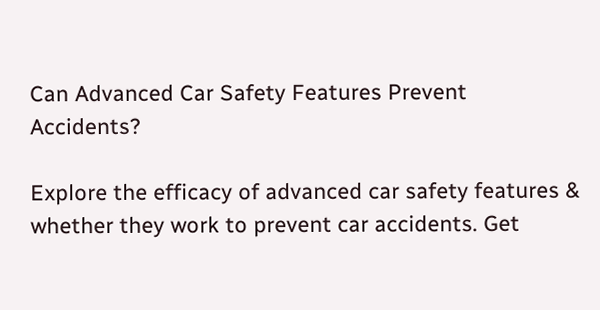Can Advanced Car Safety Features Prevent Accidents?

Explore the efficacy of advanced car safety features & whether they work to prevent car accidents. Get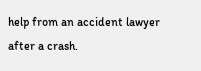help from an accident lawyer after a crash.